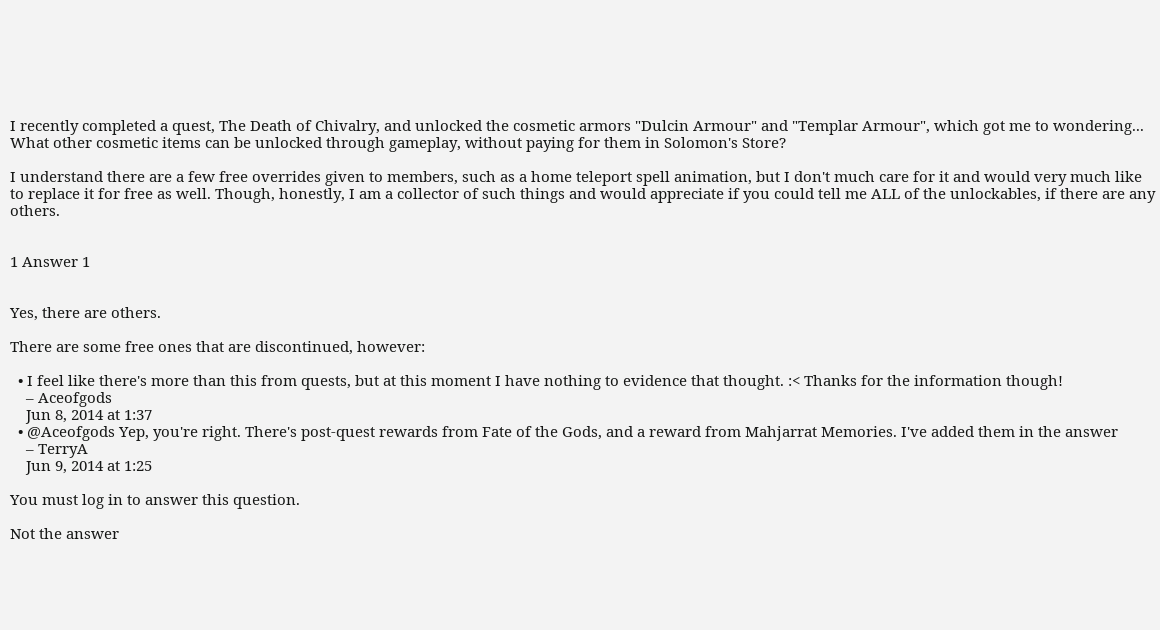I recently completed a quest, The Death of Chivalry, and unlocked the cosmetic armors "Dulcin Armour" and "Templar Armour", which got me to wondering... What other cosmetic items can be unlocked through gameplay, without paying for them in Solomon's Store?

I understand there are a few free overrides given to members, such as a home teleport spell animation, but I don't much care for it and would very much like to replace it for free as well. Though, honestly, I am a collector of such things and would appreciate if you could tell me ALL of the unlockables, if there are any others.


1 Answer 1


Yes, there are others.

There are some free ones that are discontinued, however:

  • I feel like there's more than this from quests, but at this moment I have nothing to evidence that thought. :< Thanks for the information though!
    – Aceofgods
    Jun 8, 2014 at 1:37
  • @Aceofgods Yep, you're right. There's post-quest rewards from Fate of the Gods, and a reward from Mahjarrat Memories. I've added them in the answer
    – TerryA
    Jun 9, 2014 at 1:25

You must log in to answer this question.

Not the answer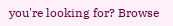you're looking for? Browse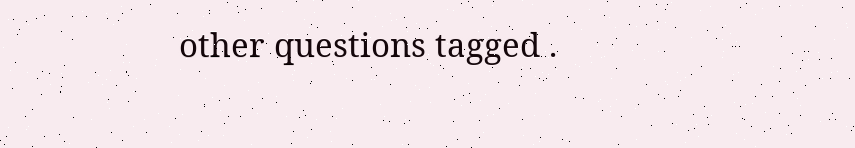other questions tagged .